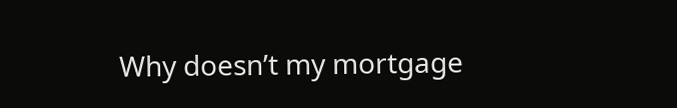Why doesn’t my mortgage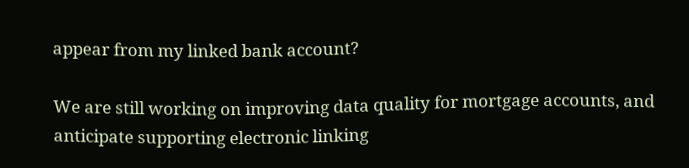appear from my linked bank account?

We are still working on improving data quality for mortgage accounts, and anticipate supporting electronic linking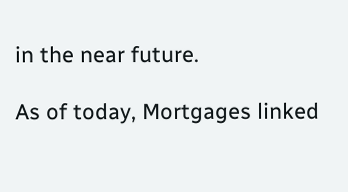in the near future.

As of today, Mortgages linked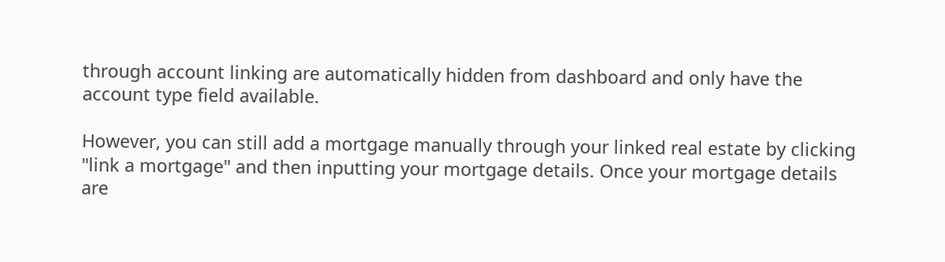through account linking are automatically hidden from dashboard and only have the account type field available.

However, you can still add a mortgage manually through your linked real estate by clicking "link a mortgage" and then inputting your mortgage details. Once your mortgage details are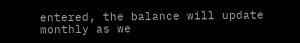entered, the balance will update monthly as we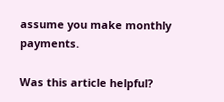assume you make monthly payments.

Was this article helpful?